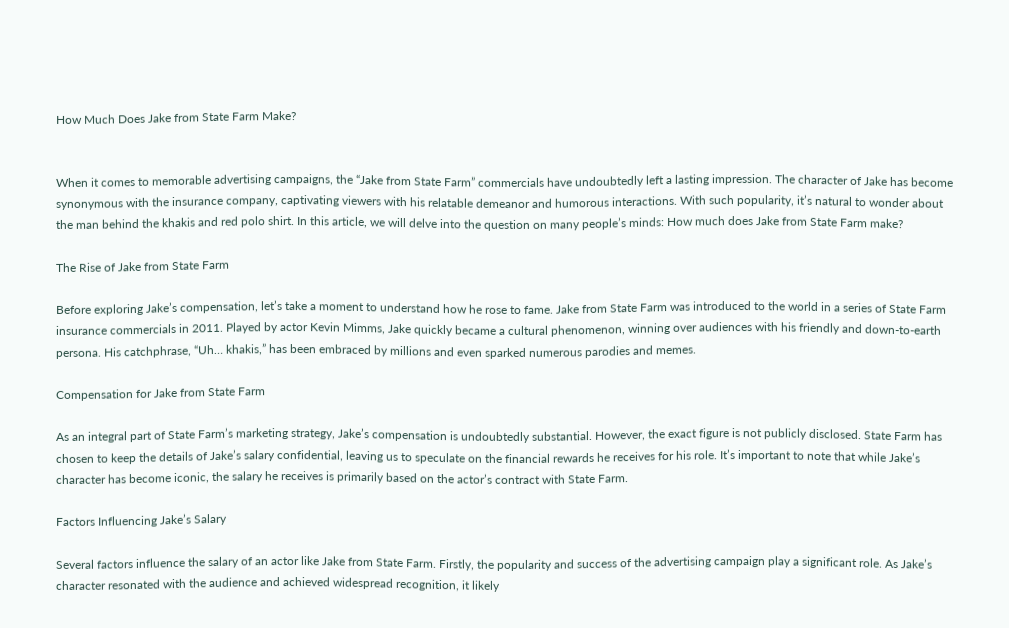How Much Does Jake from State Farm Make?


When it comes to memorable advertising campaigns, the “Jake from State Farm” commercials have undoubtedly left a lasting impression. The character of Jake has become synonymous with the insurance company, captivating viewers with his relatable demeanor and humorous interactions. With such popularity, it’s natural to wonder about the man behind the khakis and red polo shirt. In this article, we will delve into the question on many people’s minds: How much does Jake from State Farm make?

The Rise of Jake from State Farm

Before exploring Jake’s compensation, let’s take a moment to understand how he rose to fame. Jake from State Farm was introduced to the world in a series of State Farm insurance commercials in 2011. Played by actor Kevin Mimms, Jake quickly became a cultural phenomenon, winning over audiences with his friendly and down-to-earth persona. His catchphrase, “Uh… khakis,” has been embraced by millions and even sparked numerous parodies and memes.

Compensation for Jake from State Farm

As an integral part of State Farm’s marketing strategy, Jake’s compensation is undoubtedly substantial. However, the exact figure is not publicly disclosed. State Farm has chosen to keep the details of Jake’s salary confidential, leaving us to speculate on the financial rewards he receives for his role. It’s important to note that while Jake’s character has become iconic, the salary he receives is primarily based on the actor’s contract with State Farm.

Factors Influencing Jake’s Salary

Several factors influence the salary of an actor like Jake from State Farm. Firstly, the popularity and success of the advertising campaign play a significant role. As Jake’s character resonated with the audience and achieved widespread recognition, it likely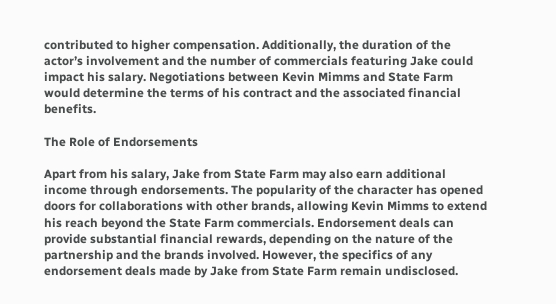contributed to higher compensation. Additionally, the duration of the actor’s involvement and the number of commercials featuring Jake could impact his salary. Negotiations between Kevin Mimms and State Farm would determine the terms of his contract and the associated financial benefits.

The Role of Endorsements

Apart from his salary, Jake from State Farm may also earn additional income through endorsements. The popularity of the character has opened doors for collaborations with other brands, allowing Kevin Mimms to extend his reach beyond the State Farm commercials. Endorsement deals can provide substantial financial rewards, depending on the nature of the partnership and the brands involved. However, the specifics of any endorsement deals made by Jake from State Farm remain undisclosed.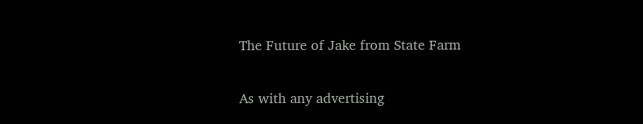The Future of Jake from State Farm

As with any advertising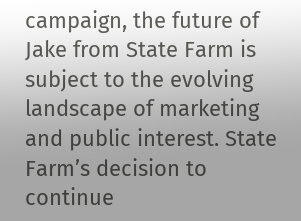campaign, the future of Jake from State Farm is subject to the evolving landscape of marketing and public interest. State Farm’s decision to continue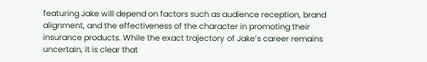featuring Jake will depend on factors such as audience reception, brand alignment, and the effectiveness of the character in promoting their insurance products. While the exact trajectory of Jake’s career remains uncertain, it is clear that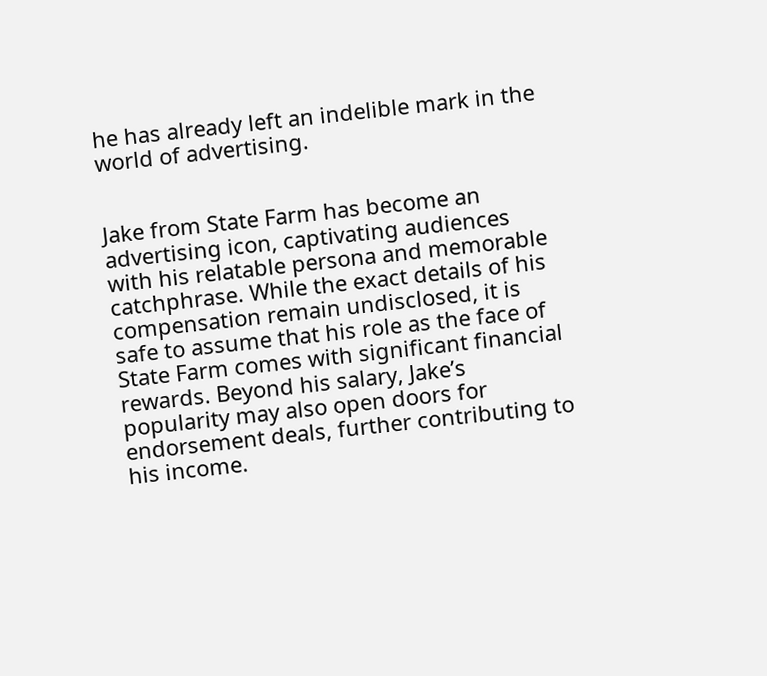he has already left an indelible mark in the world of advertising.


Jake from State Farm has become an advertising icon, captivating audiences with his relatable persona and memorable catchphrase. While the exact details of his compensation remain undisclosed, it is safe to assume that his role as the face of State Farm comes with significant financial rewards. Beyond his salary, Jake’s popularity may also open doors for endorsement deals, further contributing to his income.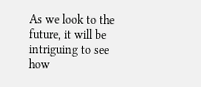As we look to the future, it will be intriguing to see how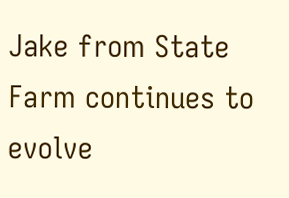Jake from State Farm continues to evolve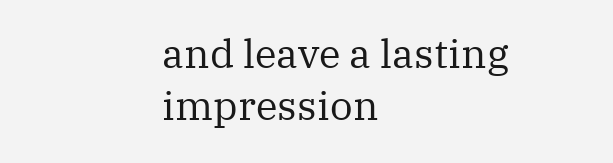and leave a lasting impression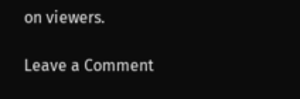on viewers.

Leave a Comment